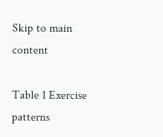Skip to main content

Table 1 Exercise patterns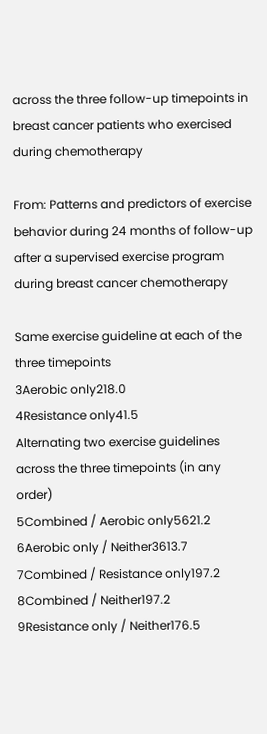across the three follow-up timepoints in breast cancer patients who exercised during chemotherapy

From: Patterns and predictors of exercise behavior during 24 months of follow-up after a supervised exercise program during breast cancer chemotherapy

Same exercise guideline at each of the three timepoints
3Aerobic only218.0
4Resistance only41.5
Alternating two exercise guidelines across the three timepoints (in any order)
5Combined / Aerobic only5621.2
6Aerobic only / Neither3613.7
7Combined / Resistance only197.2
8Combined / Neither197.2
9Resistance only / Neither176.5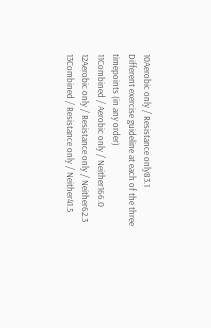10Aerobic only / Resistance only83.1
Different exercise guideline at each of the three timepoints (in any order)
11Combined / Aerobic only / Neither166.0
12Aerobic only / Resistance only / Neither62.3
13Combined / Resistance only / Neither41.5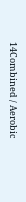14Combined / Aerobic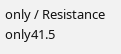only / Resistance only41.5